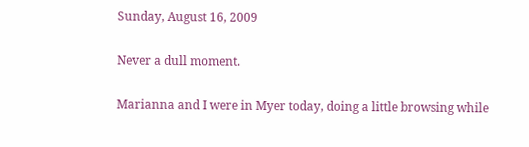Sunday, August 16, 2009

Never a dull moment.

Marianna and I were in Myer today, doing a little browsing while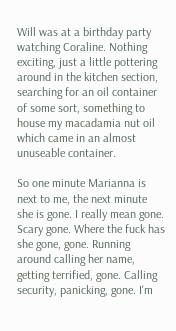Will was at a birthday party watching Coraline. Nothing exciting, just a little pottering around in the kitchen section, searching for an oil container of some sort, something to house my macadamia nut oil which came in an almost unuseable container.

So one minute Marianna is next to me, the next minute she is gone. I really mean gone. Scary gone. Where the fuck has she gone, gone. Running around calling her name, getting terrified, gone. Calling security, panicking, gone. I'm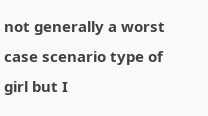not generally a worst case scenario type of girl but I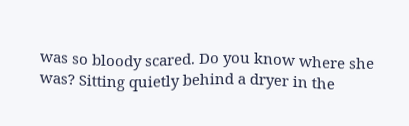was so bloody scared. Do you know where she was? Sitting quietly behind a dryer in the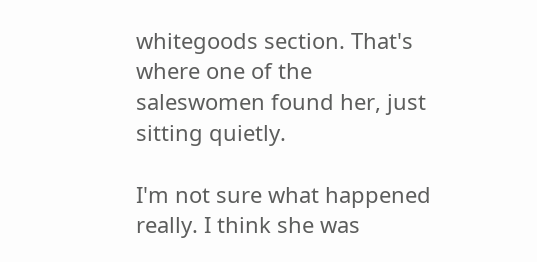whitegoods section. That's where one of the saleswomen found her, just sitting quietly.

I'm not sure what happened really. I think she was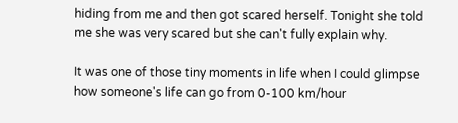hiding from me and then got scared herself. Tonight she told me she was very scared but she can't fully explain why.

It was one of those tiny moments in life when I could glimpse how someone's life can go from 0-100 km/hour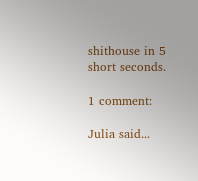shithouse in 5 short seconds.

1 comment:

Julia said...